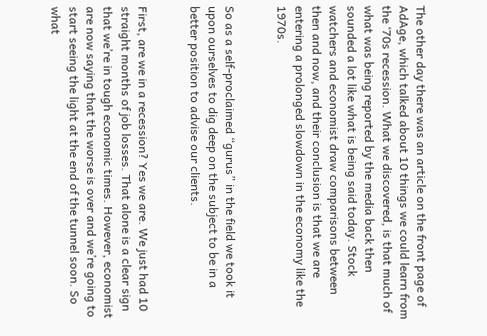The other day there was an article on the front page of AdAge, which talked about 10 things we could learn from the ‘70s recession. What we discovered, is that much of what was being reported by the media back then sounded a lot like what is being said today. Stock watchers and economist draw comparisons between then and now, and their conclusion is that we are entering a prolonged slowdown in the economy like the 1970s.


So as a self-proclaimed “gurus” in the field we took it upon ourselves to dig deep on the subject to be in a better position to advise our clients.


First, are we in a recession? Yes we are. We just had 10 straight months of job losses. That alone is a clear sign that we’re in tough economic times. However, economist are now saying that the worse is over and we’re going to start seeing the light at the end of the tunnel soon. So what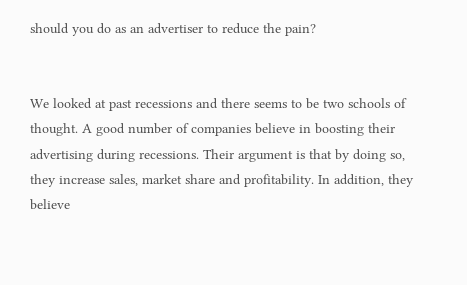should you do as an advertiser to reduce the pain?


We looked at past recessions and there seems to be two schools of thought. A good number of companies believe in boosting their advertising during recessions. Their argument is that by doing so, they increase sales, market share and profitability. In addition, they believe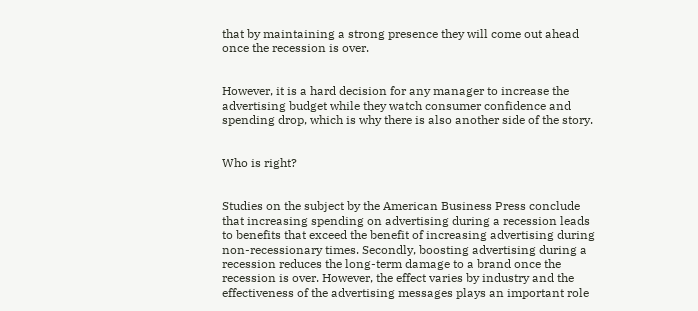that by maintaining a strong presence they will come out ahead once the recession is over.


However, it is a hard decision for any manager to increase the advertising budget while they watch consumer confidence and spending drop, which is why there is also another side of the story.


Who is right?


Studies on the subject by the American Business Press conclude that increasing spending on advertising during a recession leads to benefits that exceed the benefit of increasing advertising during non-recessionary times. Secondly, boosting advertising during a recession reduces the long-term damage to a brand once the recession is over. However, the effect varies by industry and the effectiveness of the advertising messages plays an important role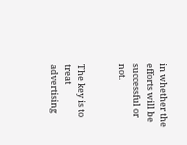in whether the efforts will be successful or not.


The key is to treat advertising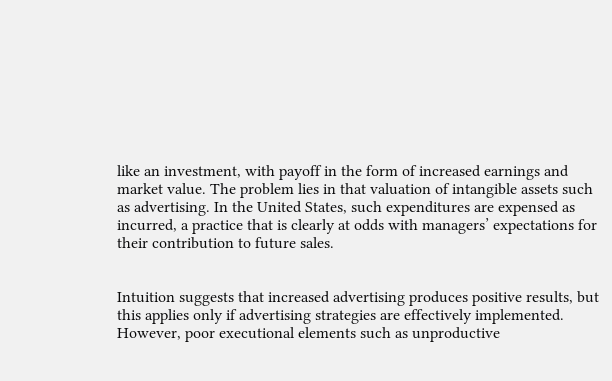like an investment, with payoff in the form of increased earnings and market value. The problem lies in that valuation of intangible assets such as advertising. In the United States, such expenditures are expensed as incurred, a practice that is clearly at odds with managers’ expectations for their contribution to future sales.


Intuition suggests that increased advertising produces positive results, but this applies only if advertising strategies are effectively implemented. However, poor executional elements such as unproductive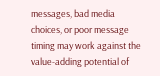messages, bad media choices, or poor message timing may work against the value-adding potential of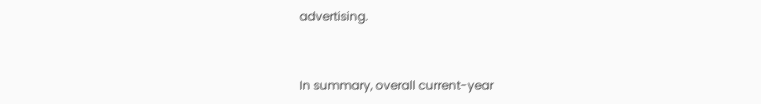advertising.


In summary, overall current-year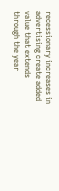recessionary increases in advertising create added value that extends through the year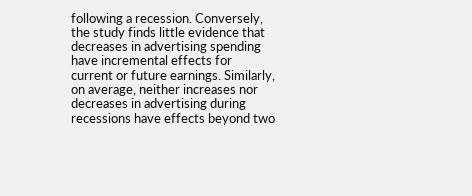following a recession. Conversely, the study finds little evidence that decreases in advertising spending have incremental effects for current or future earnings. Similarly, on average, neither increases nor decreases in advertising during recessions have effects beyond two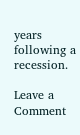years following a recession.

Leave a Comment